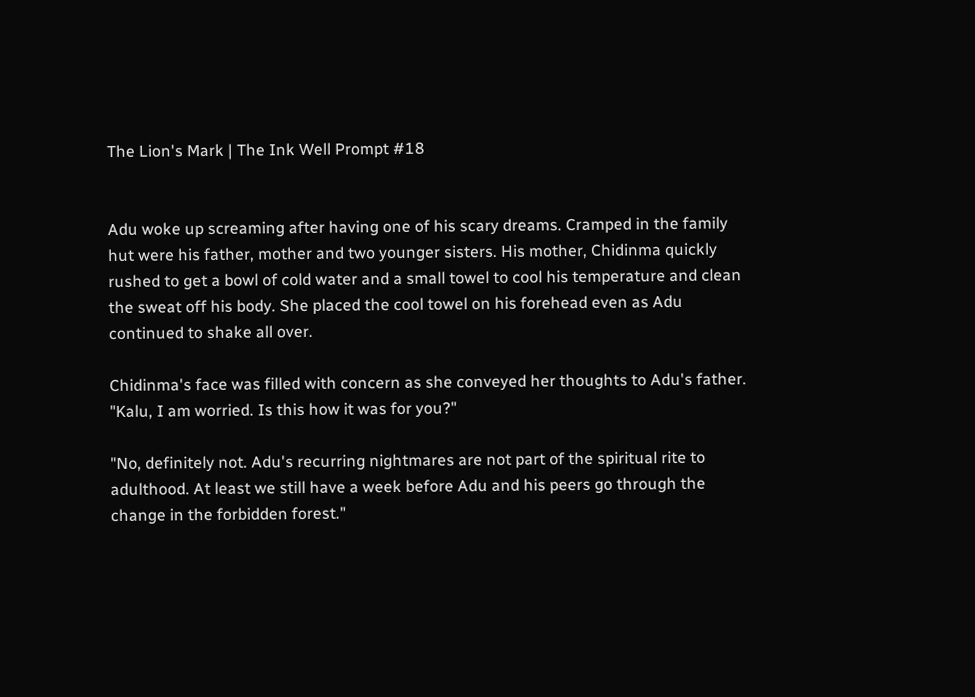The Lion's Mark | The Ink Well Prompt #18


Adu woke up screaming after having one of his scary dreams. Cramped in the family hut were his father, mother and two younger sisters. His mother, Chidinma quickly rushed to get a bowl of cold water and a small towel to cool his temperature and clean the sweat off his body. She placed the cool towel on his forehead even as Adu continued to shake all over.

Chidinma's face was filled with concern as she conveyed her thoughts to Adu's father. "Kalu, I am worried. Is this how it was for you?"

"No, definitely not. Adu's recurring nightmares are not part of the spiritual rite to adulthood. At least we still have a week before Adu and his peers go through the change in the forbidden forest."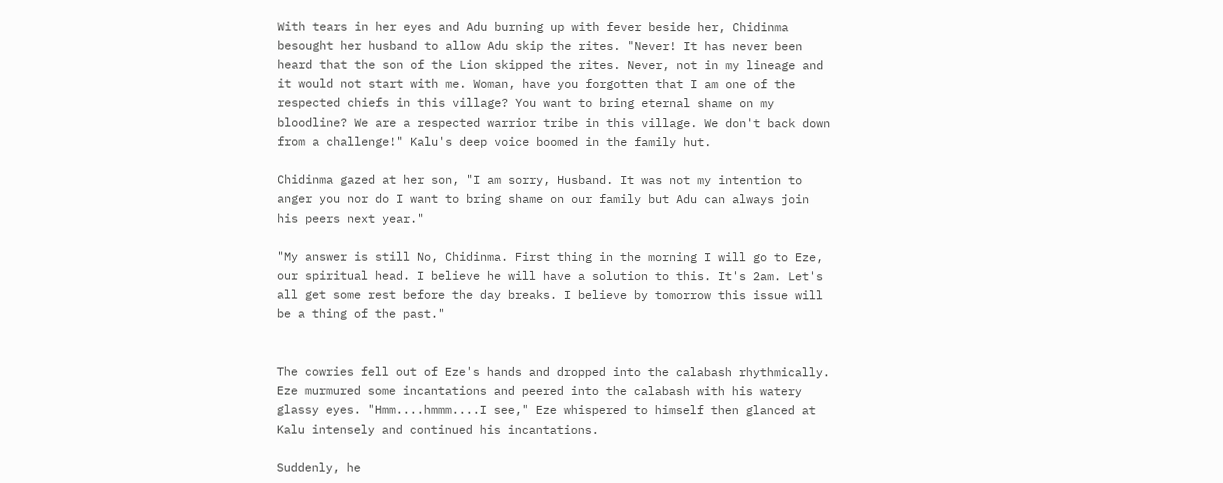With tears in her eyes and Adu burning up with fever beside her, Chidinma besought her husband to allow Adu skip the rites. "Never! It has never been heard that the son of the Lion skipped the rites. Never, not in my lineage and it would not start with me. Woman, have you forgotten that I am one of the respected chiefs in this village? You want to bring eternal shame on my bloodline? We are a respected warrior tribe in this village. We don't back down from a challenge!" Kalu's deep voice boomed in the family hut.

Chidinma gazed at her son, "I am sorry, Husband. It was not my intention to anger you nor do I want to bring shame on our family but Adu can always join his peers next year."

"My answer is still No, Chidinma. First thing in the morning I will go to Eze, our spiritual head. I believe he will have a solution to this. It's 2am. Let's all get some rest before the day breaks. I believe by tomorrow this issue will be a thing of the past."


The cowries fell out of Eze's hands and dropped into the calabash rhythmically. Eze murmured some incantations and peered into the calabash with his watery glassy eyes. "Hmm....hmmm....I see," Eze whispered to himself then glanced at Kalu intensely and continued his incantations.

Suddenly, he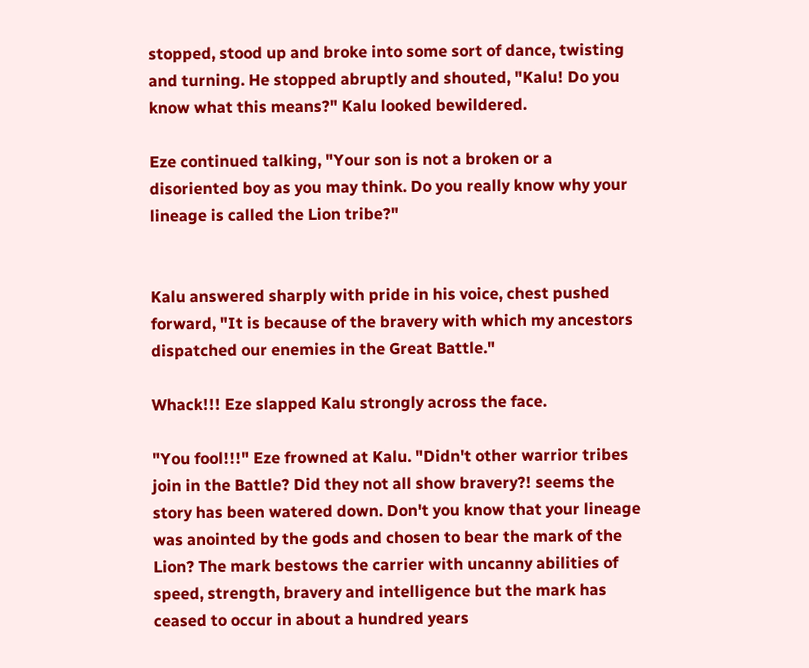stopped, stood up and broke into some sort of dance, twisting and turning. He stopped abruptly and shouted, "Kalu! Do you know what this means?" Kalu looked bewildered.

Eze continued talking, "Your son is not a broken or a disoriented boy as you may think. Do you really know why your lineage is called the Lion tribe?"


Kalu answered sharply with pride in his voice, chest pushed forward, "It is because of the bravery with which my ancestors dispatched our enemies in the Great Battle."

Whack!!! Eze slapped Kalu strongly across the face.

"You fool!!!" Eze frowned at Kalu. "Didn't other warrior tribes join in the Battle? Did they not all show bravery?! seems the story has been watered down. Don't you know that your lineage was anointed by the gods and chosen to bear the mark of the Lion? The mark bestows the carrier with uncanny abilities of speed, strength, bravery and intelligence but the mark has ceased to occur in about a hundred years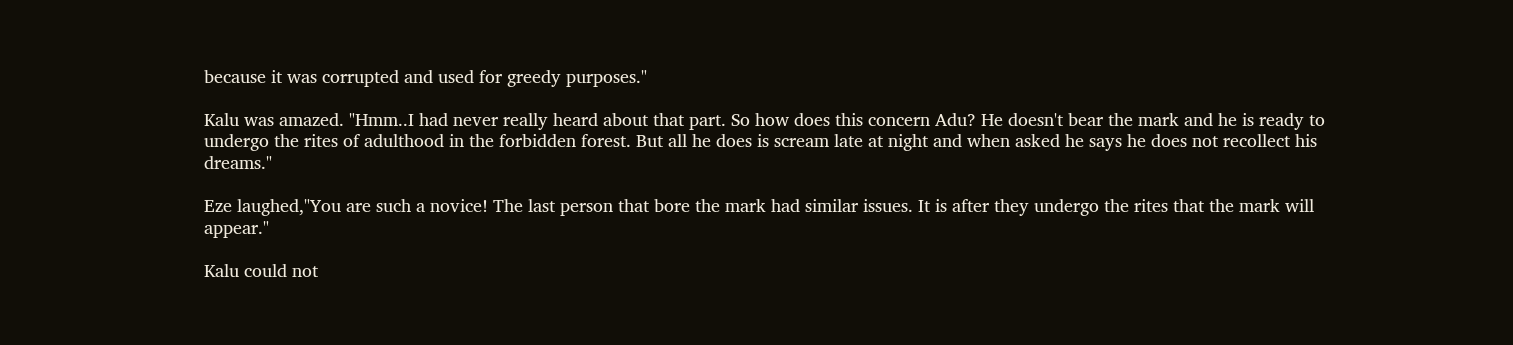because it was corrupted and used for greedy purposes."

Kalu was amazed. "Hmm..I had never really heard about that part. So how does this concern Adu? He doesn't bear the mark and he is ready to undergo the rites of adulthood in the forbidden forest. But all he does is scream late at night and when asked he says he does not recollect his dreams."

Eze laughed,"You are such a novice! The last person that bore the mark had similar issues. It is after they undergo the rites that the mark will appear."

Kalu could not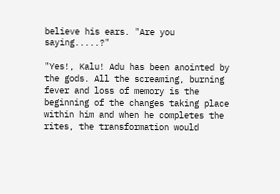believe his ears. "Are you saying.....?"

"Yes!, Kalu! Adu has been anointed by the gods. All the screaming, burning fever and loss of memory is the beginning of the changes taking place within him and when he completes the rites, the transformation would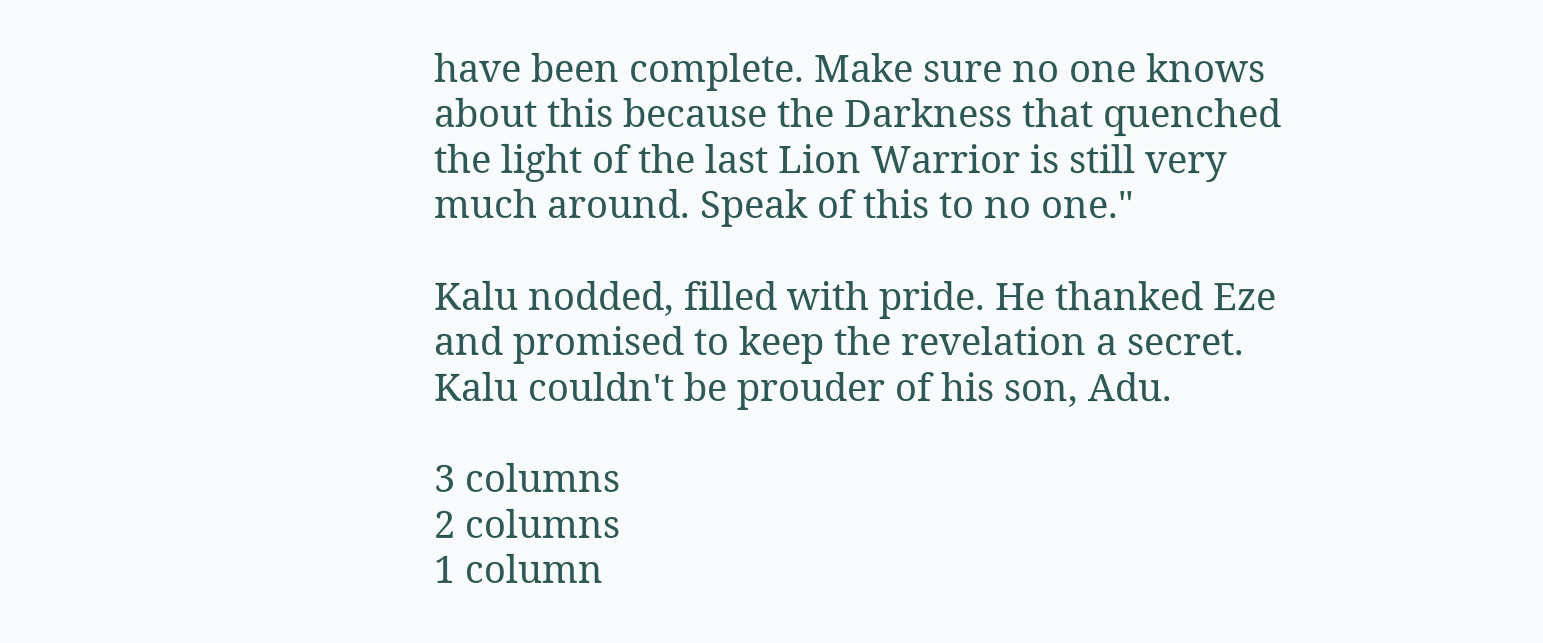have been complete. Make sure no one knows about this because the Darkness that quenched the light of the last Lion Warrior is still very much around. Speak of this to no one."

Kalu nodded, filled with pride. He thanked Eze and promised to keep the revelation a secret. Kalu couldn't be prouder of his son, Adu.

3 columns
2 columns
1 column